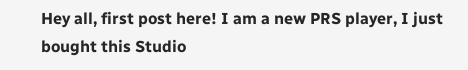Hey all, first post here! I am a new PRS player, I just bought this Studio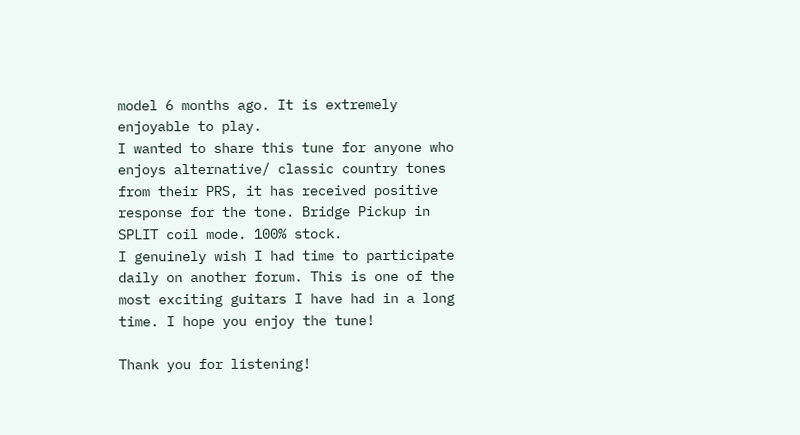model 6 months ago. It is extremely enjoyable to play.
I wanted to share this tune for anyone who enjoys alternative/ classic country tones from their PRS, it has received positive response for the tone. Bridge Pickup in SPLIT coil mode. 100% stock.
I genuinely wish I had time to participate daily on another forum. This is one of the most exciting guitars I have had in a long time. I hope you enjoy the tune!

Thank you for listening!